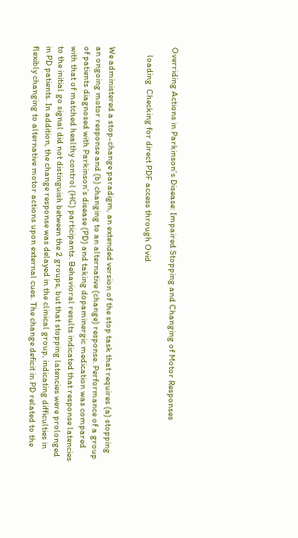Overriding Actions in Parkinson’s Disease: Impaired Stopping and Changing of Motor Responses

    loading  Checking for direct PDF access through Ovid


We administered a stop-change paradigm, an extended version of the stop task that requires (a) stopping an ongoing motor response and (b) changing to an alternative (change) response. Performance of a group of patients diagnosed with Parkinson’s disease (PD) and taking dopaminergic medication was compared with that of matched healthy control (HC) participants. Behavioral results indicated that response latencies to the initial go signal did not distinguish between the 2 groups, but that stopping latencies were prolonged in PD patients. In addition, the change response was delayed in the clinical group, indicating difficulties in flexibly changing to alternative motor actions upon external cues. The change deficit in PD related to the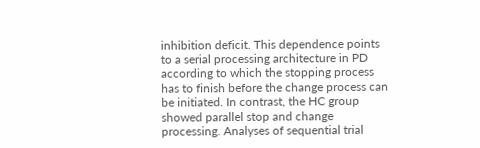inhibition deficit. This dependence points to a serial processing architecture in PD according to which the stopping process has to finish before the change process can be initiated. In contrast, the HC group showed parallel stop and change processing. Analyses of sequential trial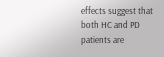effects suggest that both HC and PD patients are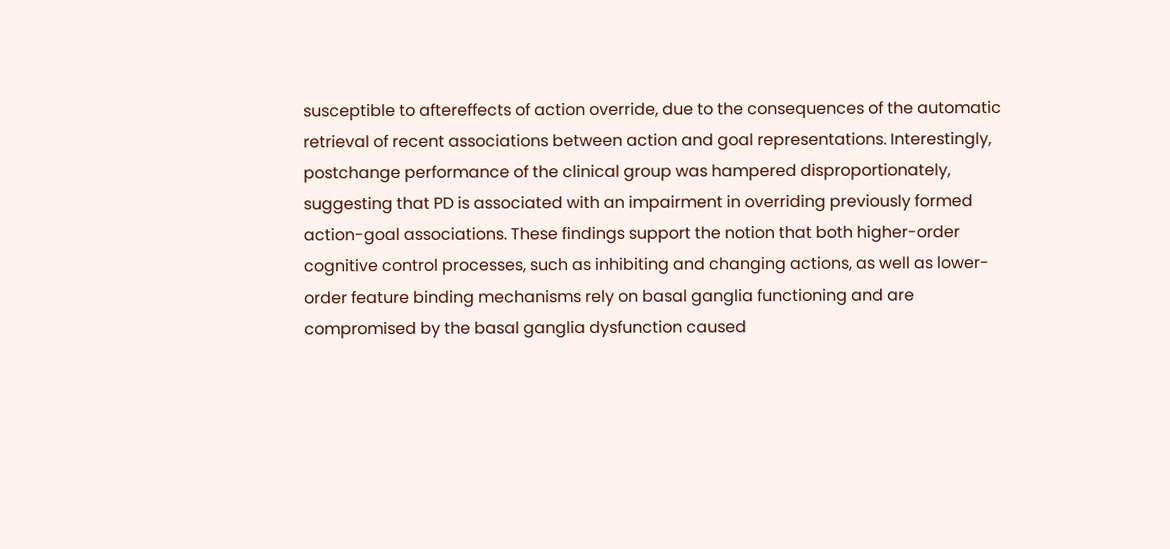susceptible to aftereffects of action override, due to the consequences of the automatic retrieval of recent associations between action and goal representations. Interestingly, postchange performance of the clinical group was hampered disproportionately, suggesting that PD is associated with an impairment in overriding previously formed action-goal associations. These findings support the notion that both higher-order cognitive control processes, such as inhibiting and changing actions, as well as lower-order feature binding mechanisms rely on basal ganglia functioning and are compromised by the basal ganglia dysfunction caused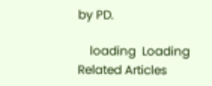by PD.

    loading  Loading Related Articles